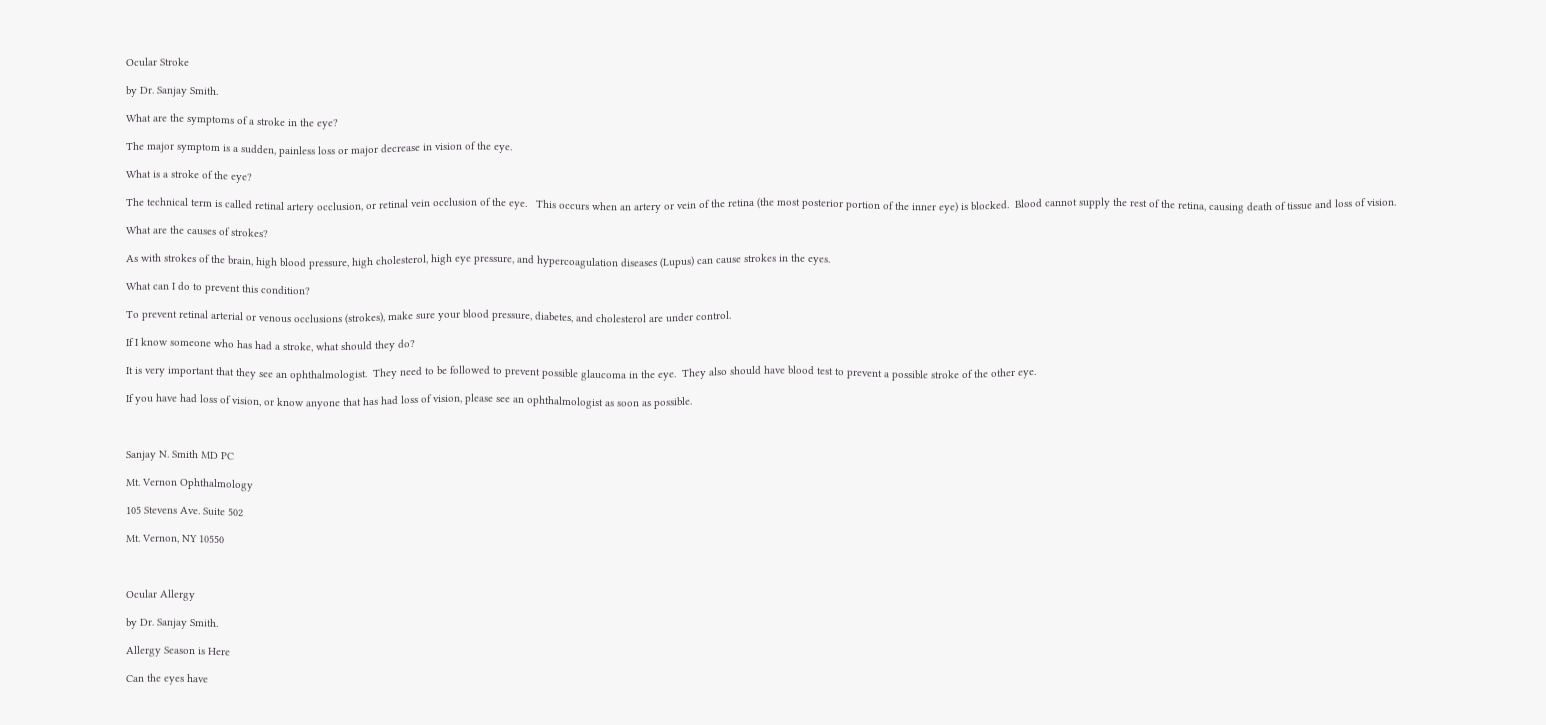Ocular Stroke

by Dr. Sanjay Smith.

What are the symptoms of a stroke in the eye?

The major symptom is a sudden, painless loss or major decrease in vision of the eye.

What is a stroke of the eye?

The technical term is called retinal artery occlusion, or retinal vein occlusion of the eye.   This occurs when an artery or vein of the retina (the most posterior portion of the inner eye) is blocked.  Blood cannot supply the rest of the retina, causing death of tissue and loss of vision.

What are the causes of strokes?

As with strokes of the brain, high blood pressure, high cholesterol, high eye pressure, and hypercoagulation diseases (Lupus) can cause strokes in the eyes.

What can I do to prevent this condition?

To prevent retinal arterial or venous occlusions (strokes), make sure your blood pressure, diabetes, and cholesterol are under control.

If I know someone who has had a stroke, what should they do?

It is very important that they see an ophthalmologist.  They need to be followed to prevent possible glaucoma in the eye.  They also should have blood test to prevent a possible stroke of the other eye.

If you have had loss of vision, or know anyone that has had loss of vision, please see an ophthalmologist as soon as possible.



Sanjay N. Smith MD PC

Mt. Vernon Ophthalmology

105 Stevens Ave. Suite 502

Mt. Vernon, NY 10550



Ocular Allergy

by Dr. Sanjay Smith.

Allergy Season is Here

Can the eyes have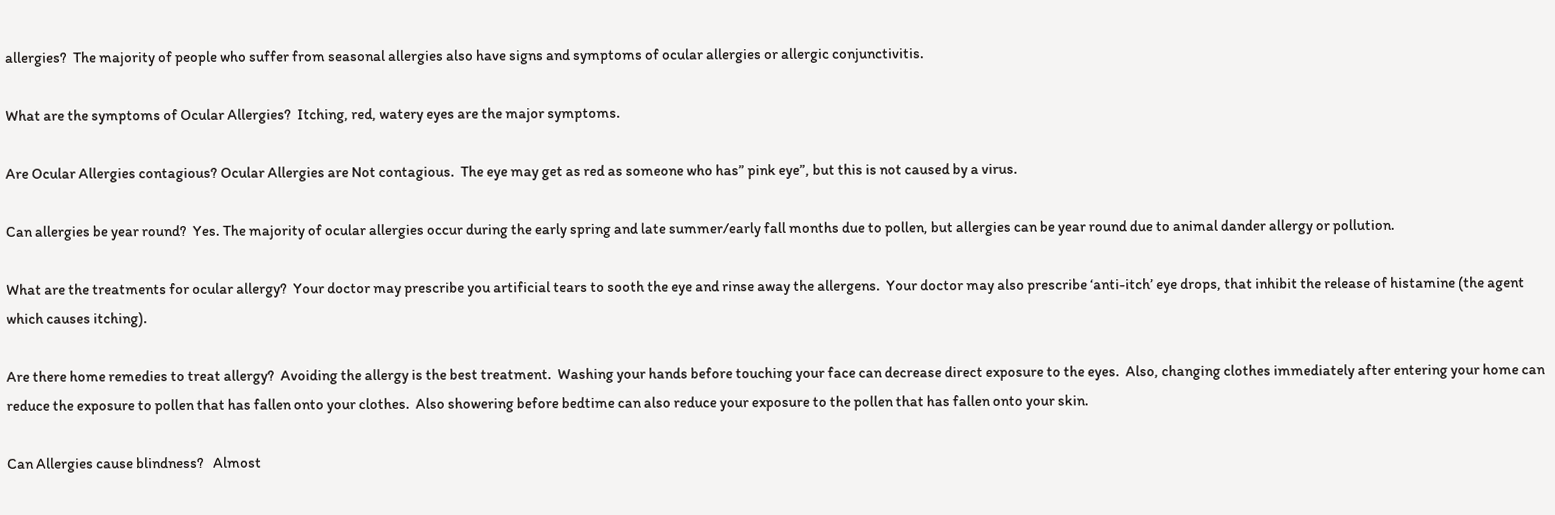allergies?  The majority of people who suffer from seasonal allergies also have signs and symptoms of ocular allergies or allergic conjunctivitis.

What are the symptoms of Ocular Allergies?  Itching, red, watery eyes are the major symptoms.

Are Ocular Allergies contagious? Ocular Allergies are Not contagious.  The eye may get as red as someone who has” pink eye”, but this is not caused by a virus.

Can allergies be year round?  Yes. The majority of ocular allergies occur during the early spring and late summer/early fall months due to pollen, but allergies can be year round due to animal dander allergy or pollution.

What are the treatments for ocular allergy?  Your doctor may prescribe you artificial tears to sooth the eye and rinse away the allergens.  Your doctor may also prescribe ‘anti-itch’ eye drops, that inhibit the release of histamine (the agent which causes itching).

Are there home remedies to treat allergy?  Avoiding the allergy is the best treatment.  Washing your hands before touching your face can decrease direct exposure to the eyes.  Also, changing clothes immediately after entering your home can reduce the exposure to pollen that has fallen onto your clothes.  Also showering before bedtime can also reduce your exposure to the pollen that has fallen onto your skin.

Can Allergies cause blindness?   Almost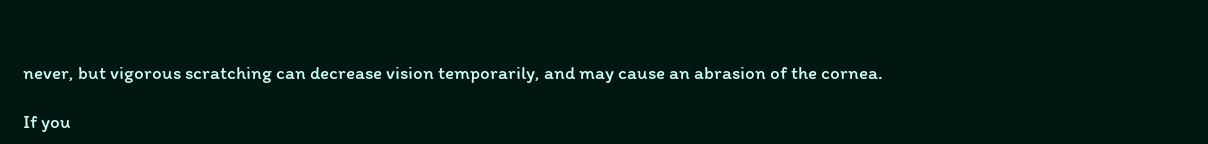never, but vigorous scratching can decrease vision temporarily, and may cause an abrasion of the cornea.

If you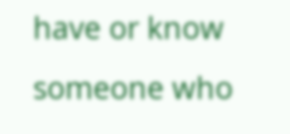have or know someone who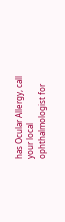has Ocular Allergy, call your local ophthalmologist for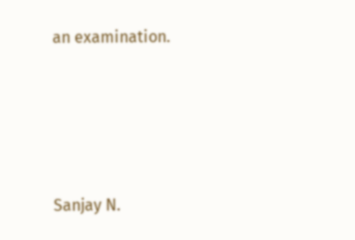an examination.





Sanjay N.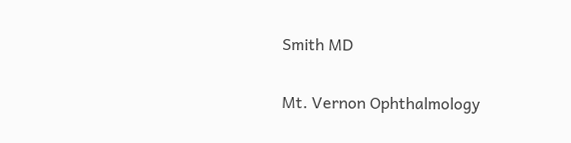Smith MD

Mt. Vernon Ophthalmology